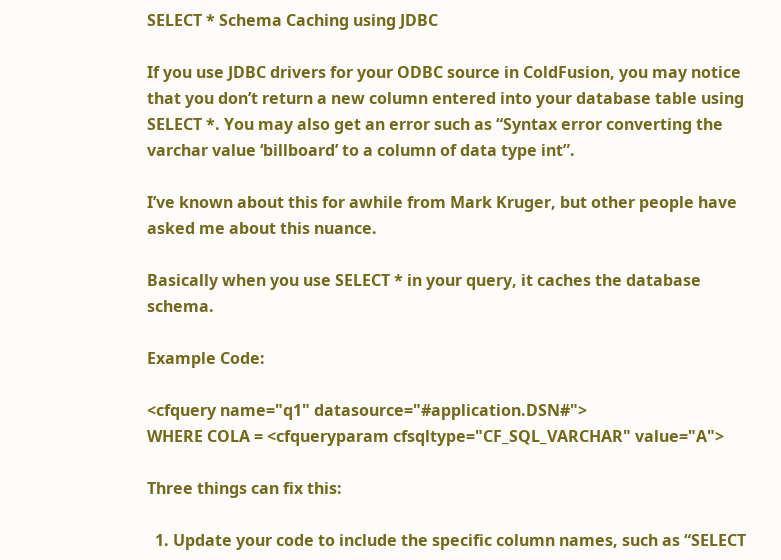SELECT * Schema Caching using JDBC

If you use JDBC drivers for your ODBC source in ColdFusion, you may notice that you don’t return a new column entered into your database table using SELECT *. You may also get an error such as “Syntax error converting the varchar value ‘billboard’ to a column of data type int”.

I’ve known about this for awhile from Mark Kruger, but other people have asked me about this nuance.

Basically when you use SELECT * in your query, it caches the database schema.

Example Code:

<cfquery name="q1" datasource="#application.DSN#">
WHERE COLA = <cfqueryparam cfsqltype="CF_SQL_VARCHAR" value="A">

Three things can fix this:

  1. Update your code to include the specific column names, such as “SELECT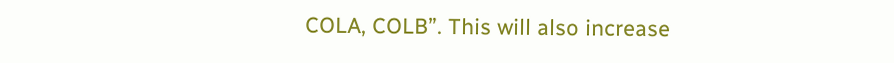COLA, COLB”. This will also increase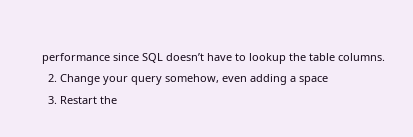performance since SQL doesn’t have to lookup the table columns.
  2. Change your query somehow, even adding a space
  3. Restart the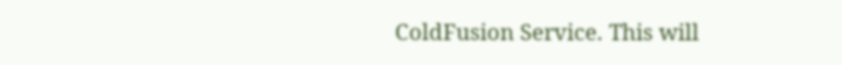ColdFusion Service. This will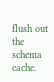flush out the schema cache.